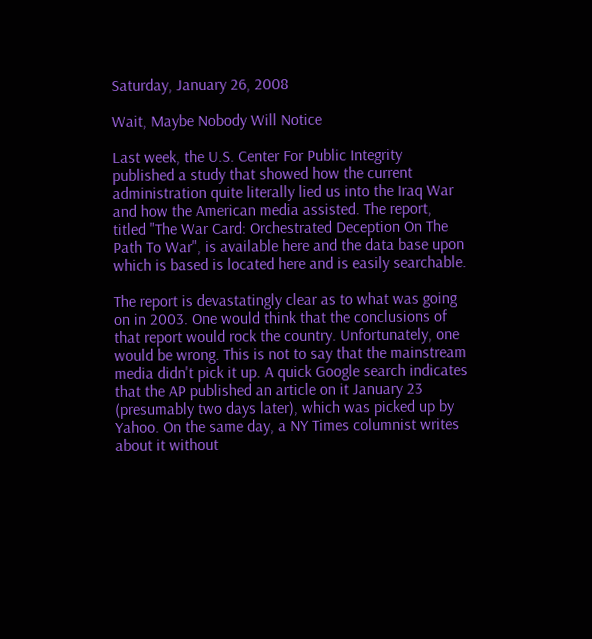Saturday, January 26, 2008

Wait, Maybe Nobody Will Notice

Last week, the U.S. Center For Public Integrity published a study that showed how the current administration quite literally lied us into the Iraq War and how the American media assisted. The report, titled "The War Card: Orchestrated Deception On The Path To War", is available here and the data base upon which is based is located here and is easily searchable.

The report is devastatingly clear as to what was going on in 2003. One would think that the conclusions of that report would rock the country. Unfortunately, one would be wrong. This is not to say that the mainstream media didn't pick it up. A quick Google search indicates that the AP published an article on it January 23 (presumably two days later), which was picked up by Yahoo. On the same day, a NY Times columnist writes about it without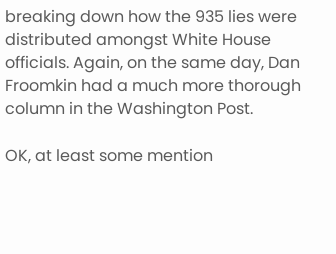breaking down how the 935 lies were distributed amongst White House officials. Again, on the same day, Dan Froomkin had a much more thorough column in the Washington Post.

OK, at least some mention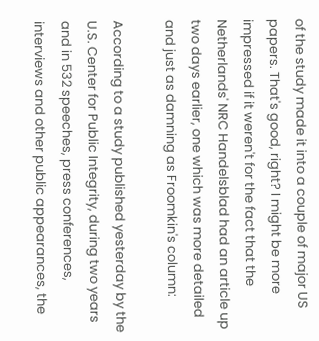of the study made it into a couple of major US papers. That's good, right? I might be more impressed if it weren't for the fact that the Netherlands' NRC Handelsblad had an article up two days earlier, one which was more detailed and just as damning as Froomkin's column:

According to a study published yesterday by the U.S. Center for Public Integrity, during two years and in 532 speeches, press conferences, interviews and other public appearances, the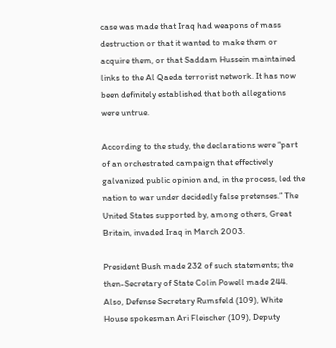case was made that Iraq had weapons of mass destruction or that it wanted to make them or acquire them, or that Saddam Hussein maintained links to the Al Qaeda terrorist network. It has now been definitely established that both allegations were untrue.

According to the study, the declarations were “part of an orchestrated campaign that effectively galvanized public opinion and, in the process, led the nation to war under decidedly false pretenses.” The United States supported by, among others, Great Britain, invaded Iraq in March 2003.

President Bush made 232 of such statements; the then-Secretary of State Colin Powell made 244. Also, Defense Secretary Rumsfeld (109), White House spokesman Ari Fleischer (109), Deputy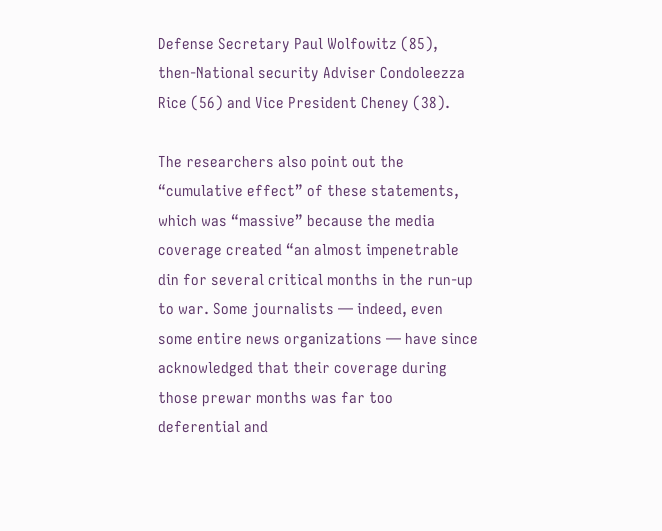Defense Secretary Paul Wolfowitz (85), then-National security Adviser Condoleezza Rice (56) and Vice President Cheney (38).

The researchers also point out the “cumulative effect” of these statements, which was “massive” because the media coverage created “an almost impenetrable din for several critical months in the run-up to war. Some journalists — indeed, even some entire news organizations — have since acknowledged that their coverage during those prewar months was far too deferential and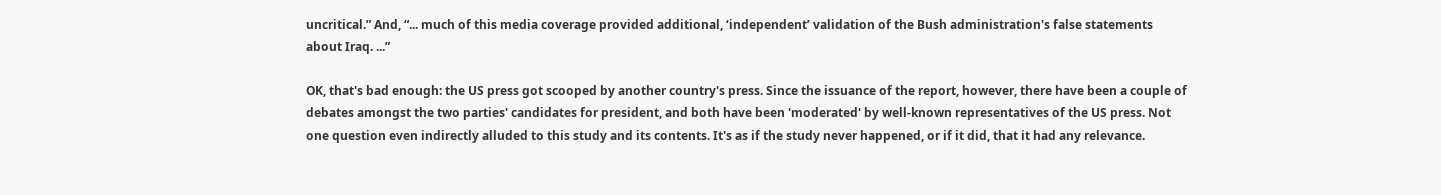uncritical.” And, “... much of this media coverage provided additional, ‘independent’ validation of the Bush administration's false statements about Iraq. ...”

OK, that's bad enough: the US press got scooped by another country's press. Since the issuance of the report, however, there have been a couple of debates amongst the two parties' candidates for president, and both have been 'moderated' by well-known representatives of the US press. Not one question even indirectly alluded to this study and its contents. It's as if the study never happened, or if it did, that it had any relevance.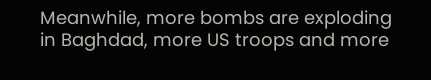Meanwhile, more bombs are exploding in Baghdad, more US troops and more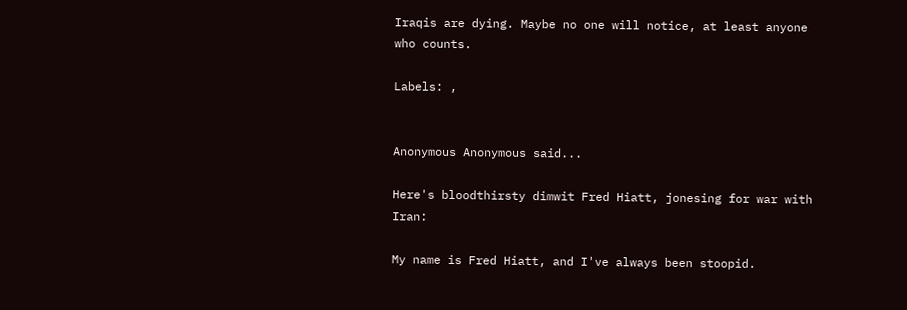Iraqis are dying. Maybe no one will notice, at least anyone who counts.

Labels: ,


Anonymous Anonymous said...

Here's bloodthirsty dimwit Fred Hiatt, jonesing for war with Iran:

My name is Fred Hiatt, and I've always been stoopid.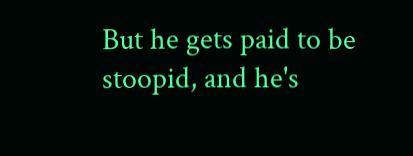But he gets paid to be stoopid, and he's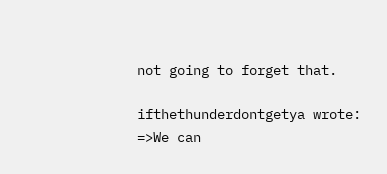not going to forget that.

ifthethunderdontgetya wrote:
=>We can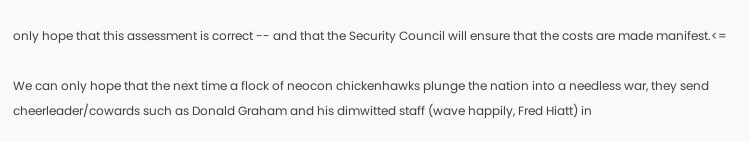only hope that this assessment is correct -- and that the Security Council will ensure that the costs are made manifest.<=

We can only hope that the next time a flock of neocon chickenhawks plunge the nation into a needless war, they send cheerleader/cowards such as Donald Graham and his dimwitted staff (wave happily, Fred Hiatt) in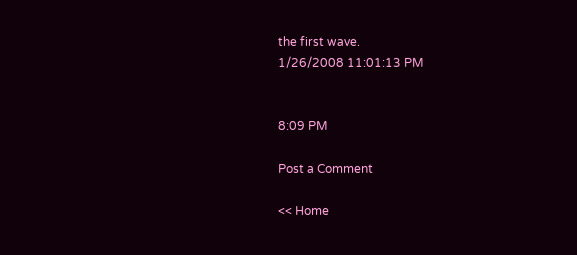the first wave.
1/26/2008 11:01:13 PM


8:09 PM

Post a Comment

<< Home